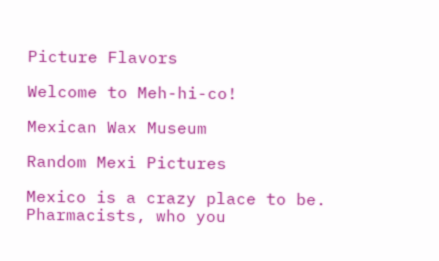Picture Flavors

Welcome to Meh-hi-co!

Mexican Wax Museum

Random Mexi Pictures

Mexico is a crazy place to be. Pharmacists, who you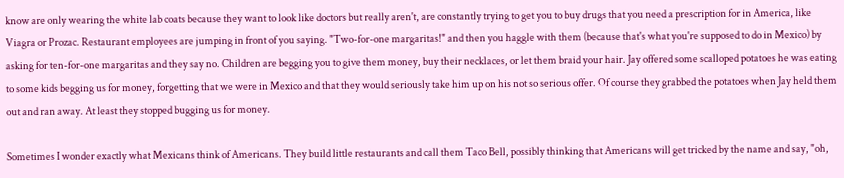know are only wearing the white lab coats because they want to look like doctors but really aren't, are constantly trying to get you to buy drugs that you need a prescription for in America, like Viagra or Prozac. Restaurant employees are jumping in front of you saying. "Two-for-one margaritas!" and then you haggle with them (because that's what you're supposed to do in Mexico) by asking for ten-for-one margaritas and they say no. Children are begging you to give them money, buy their necklaces, or let them braid your hair. Jay offered some scalloped potatoes he was eating to some kids begging us for money, forgetting that we were in Mexico and that they would seriously take him up on his not so serious offer. Of course they grabbed the potatoes when Jay held them out and ran away. At least they stopped bugging us for money.

Sometimes I wonder exactly what Mexicans think of Americans. They build little restaurants and call them Taco Bell, possibly thinking that Americans will get tricked by the name and say, "oh,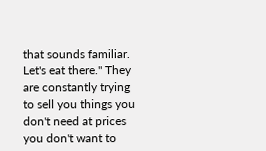that sounds familiar. Let's eat there." They are constantly trying to sell you things you don't need at prices you don't want to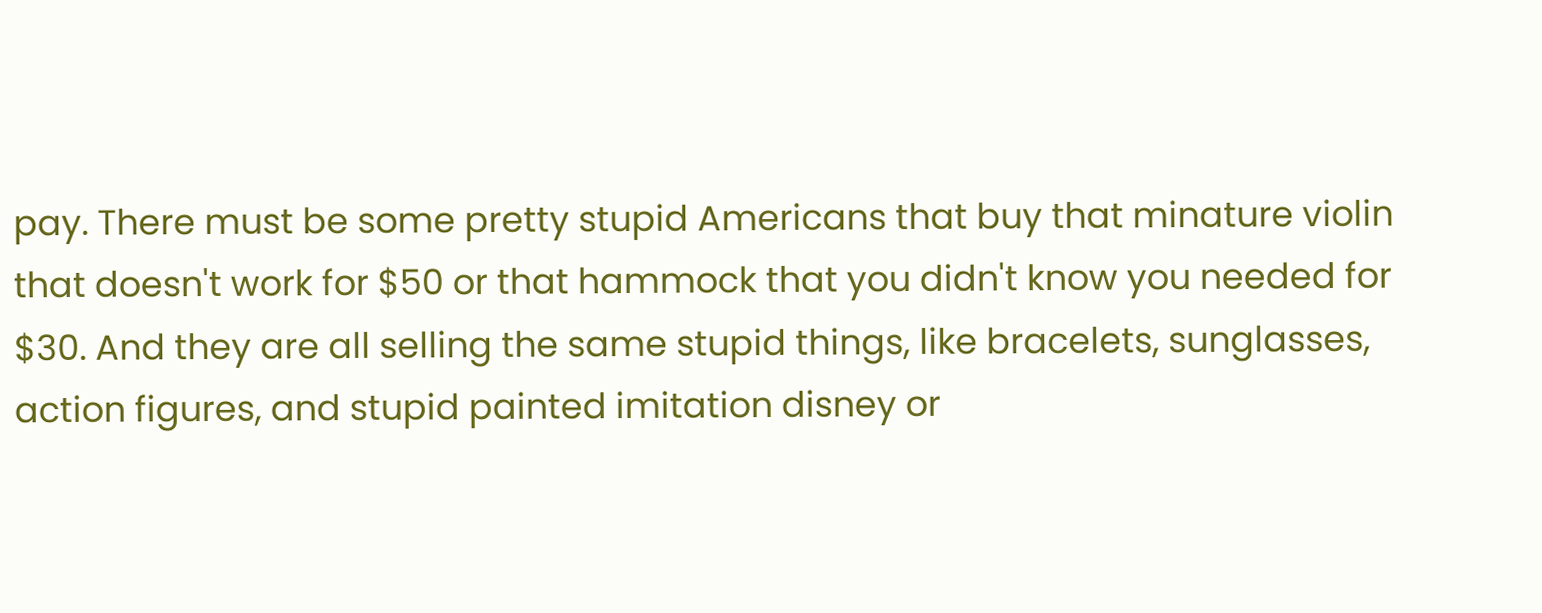pay. There must be some pretty stupid Americans that buy that minature violin that doesn't work for $50 or that hammock that you didn't know you needed for $30. And they are all selling the same stupid things, like bracelets, sunglasses, action figures, and stupid painted imitation disney or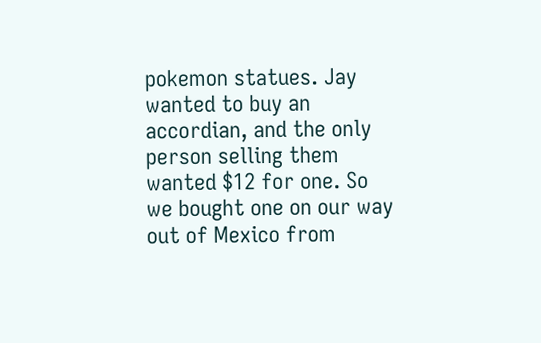pokemon statues. Jay wanted to buy an accordian, and the only person selling them wanted $12 for one. So we bought one on our way out of Mexico from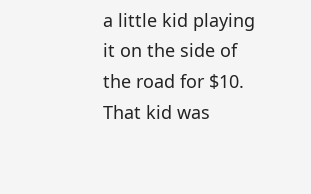a little kid playing it on the side of the road for $10. That kid was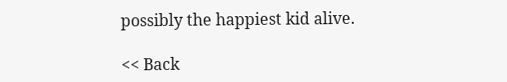possibly the happiest kid alive.

<< Back